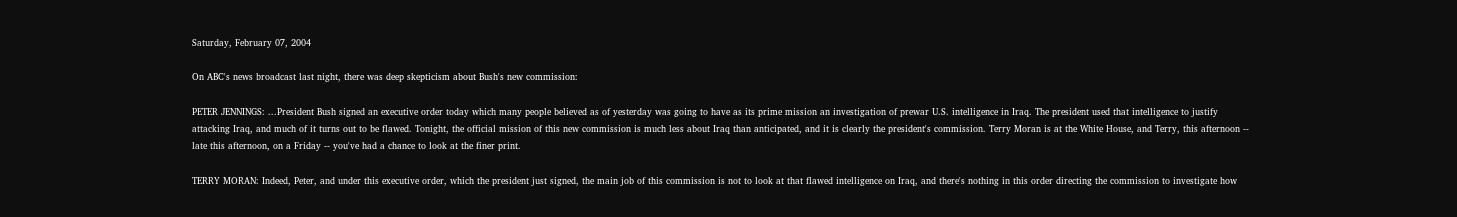Saturday, February 07, 2004

On ABC's news broadcast last night, there was deep skepticism about Bush's new commission:

PETER JENNINGS: ...President Bush signed an executive order today which many people believed as of yesterday was going to have as its prime mission an investigation of prewar U.S. intelligence in Iraq. The president used that intelligence to justify attacking Iraq, and much of it turns out to be flawed. Tonight, the official mission of this new commission is much less about Iraq than anticipated, and it is clearly the president's commission. Terry Moran is at the White House, and Terry, this afternoon -- late this afternoon, on a Friday -- you've had a chance to look at the finer print.

TERRY MORAN: Indeed, Peter, and under this executive order, which the president just signed, the main job of this commission is not to look at that flawed intelligence on Iraq, and there's nothing in this order directing the commission to investigate how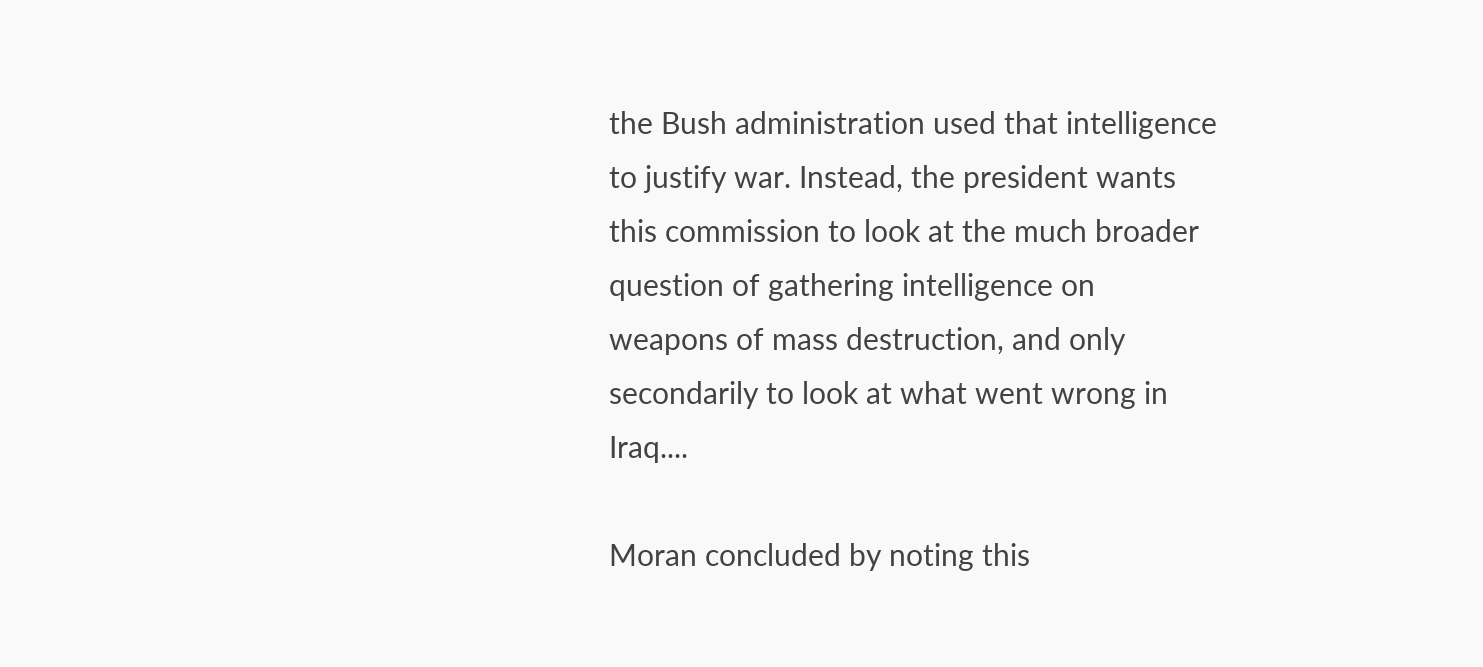the Bush administration used that intelligence to justify war. Instead, the president wants this commission to look at the much broader question of gathering intelligence on weapons of mass destruction, and only secondarily to look at what went wrong in Iraq....

Moran concluded by noting this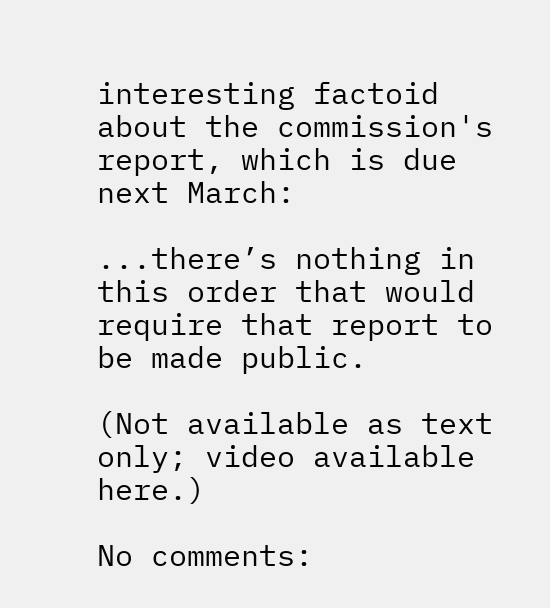interesting factoid about the commission's report, which is due next March:

...there’s nothing in this order that would require that report to be made public.

(Not available as text only; video available here.)

No comments: